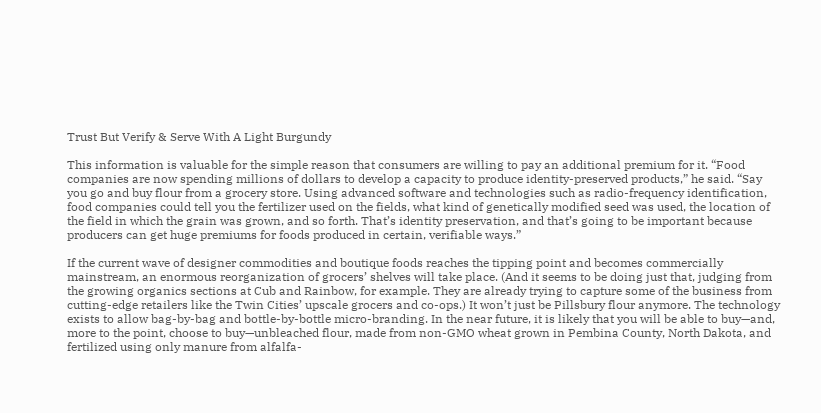Trust But Verify & Serve With A Light Burgundy

This information is valuable for the simple reason that consumers are willing to pay an additional premium for it. “Food companies are now spending millions of dollars to develop a capacity to produce identity-preserved products,” he said. “Say you go and buy flour from a grocery store. Using advanced software and technologies such as radio-frequency identification, food companies could tell you the fertilizer used on the fields, what kind of genetically modified seed was used, the location of the field in which the grain was grown, and so forth. That’s identity preservation, and that’s going to be important because producers can get huge premiums for foods produced in certain, verifiable ways.”

If the current wave of designer commodities and boutique foods reaches the tipping point and becomes commercially mainstream, an enormous reorganization of grocers’ shelves will take place. (And it seems to be doing just that, judging from the growing organics sections at Cub and Rainbow, for example. They are already trying to capture some of the business from cutting-edge retailers like the Twin Cities’ upscale grocers and co-ops.) It won’t just be Pillsbury flour anymore. The technology exists to allow bag-by-bag and bottle-by-bottle micro-branding. In the near future, it is likely that you will be able to buy—and, more to the point, choose to buy—unbleached flour, made from non-GMO wheat grown in Pembina County, North Dakota, and fertilized using only manure from alfalfa-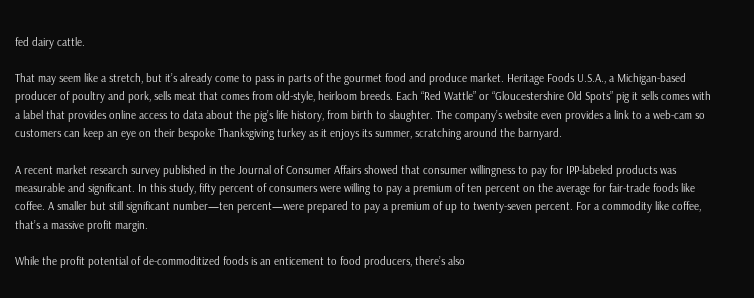fed dairy cattle.

That may seem like a stretch, but it’s already come to pass in parts of the gourmet food and produce market. Heritage Foods U.S.A., a Michigan-based producer of poultry and pork, sells meat that comes from old-style, heirloom breeds. Each “Red Wattle” or “Gloucestershire Old Spots” pig it sells comes with a label that provides online access to data about the pig’s life history, from birth to slaughter. The company’s website even provides a link to a web-cam so customers can keep an eye on their bespoke Thanksgiving turkey as it enjoys its summer, scratching around the barnyard.

A recent market research survey published in the Journal of Consumer Affairs showed that consumer willingness to pay for IPP-labeled products was measurable and significant. In this study, fifty percent of consumers were willing to pay a premium of ten percent on the average for fair-trade foods like coffee. A smaller but still significant number—ten percent—were prepared to pay a premium of up to twenty-seven percent. For a commodity like coffee, that’s a massive profit margin.

While the profit potential of de-commoditized foods is an enticement to food producers, there’s also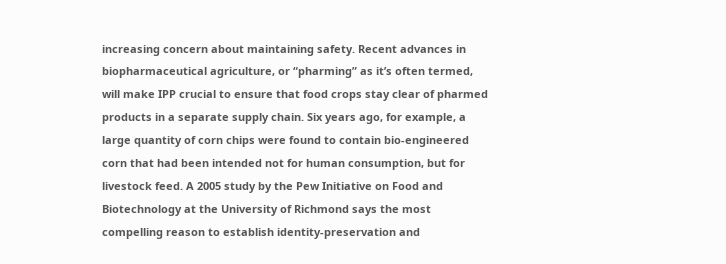increasing concern about maintaining safety. Recent advances in biopharmaceutical agriculture, or “pharming” as it’s often termed, will make IPP crucial to ensure that food crops stay clear of pharmed products in a separate supply chain. Six years ago, for example, a large quantity of corn chips were found to contain bio-engineered corn that had been intended not for human consumption, but for livestock feed. A 2005 study by the Pew Initiative on Food and Biotechnology at the University of Richmond says the most compelling reason to establish identity-preservation and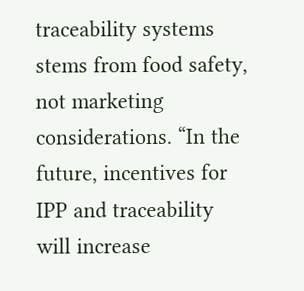traceability systems stems from food safety, not marketing considerations. “In the future, incentives for IPP and traceability will increase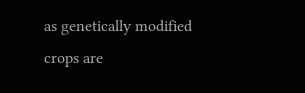as genetically modified crops are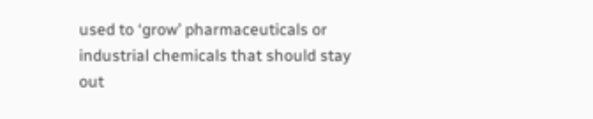used to ‘grow’ pharmaceuticals or industrial chemicals that should stay out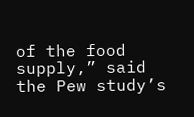of the food supply,” said the Pew study’s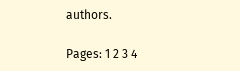authors.

Pages: 1 2 3 4